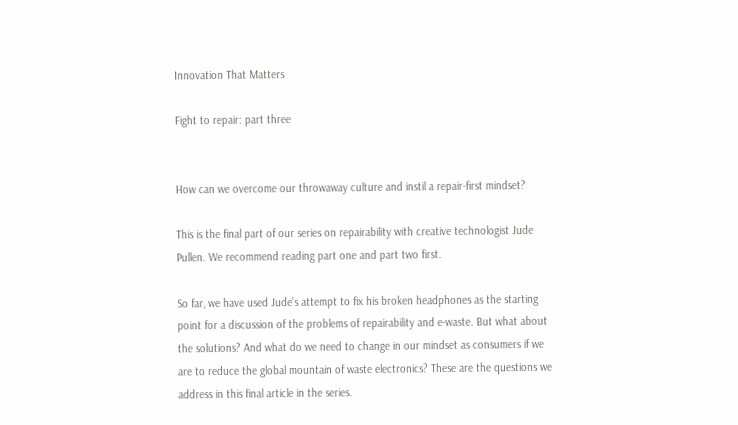Innovation That Matters

Fight to repair: part three


How can we overcome our throwaway culture and instil a repair-first mindset?

This is the final part of our series on repairability with creative technologist Jude Pullen. We recommend reading part one and part two first.

So far, we have used Jude’s attempt to fix his broken headphones as the starting point for a discussion of the problems of repairability and e-waste. But what about the solutions? And what do we need to change in our mindset as consumers if we are to reduce the global mountain of waste electronics? These are the questions we address in this final article in the series.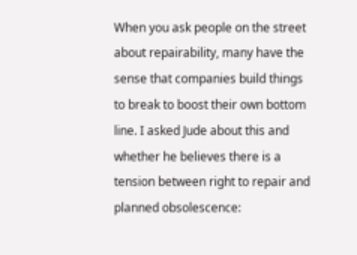When you ask people on the street about repairability, many have the sense that companies build things to break to boost their own bottom line. I asked Jude about this and whether he believes there is a tension between right to repair and planned obsolescence: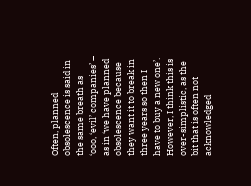Often, planned obsolescence is said in the same breath as ‘ooo, ‘evil’ companies’ – as in ‘we have planned obsolescence because they want it to break in three years so then I have to buy a new one’. However, I think this is over-simplistic, as the bit that is often not acknowledged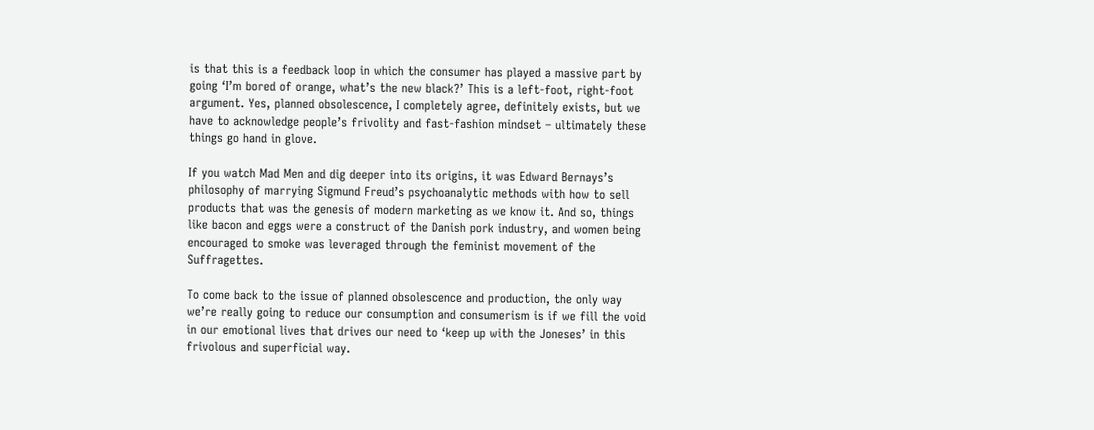is that this is a feedback loop in which the consumer has played a massive part by going ‘I’m bored of orange, what’s the new black?’ This is a left-foot, right-foot argument. Yes, planned obsolescence, I completely agree, definitely exists, but we have to acknowledge people’s frivolity and fast-fashion mindset – ultimately these things go hand in glove.

If you watch Mad Men and dig deeper into its origins, it was Edward Bernays’s philosophy of marrying Sigmund Freud’s psychoanalytic methods with how to sell products that was the genesis of modern marketing as we know it. And so, things like bacon and eggs were a construct of the Danish pork industry, and women being encouraged to smoke was leveraged through the feminist movement of the Suffragettes.

To come back to the issue of planned obsolescence and production, the only way we’re really going to reduce our consumption and consumerism is if we fill the void in our emotional lives that drives our need to ‘keep up with the Joneses’ in this frivolous and superficial way.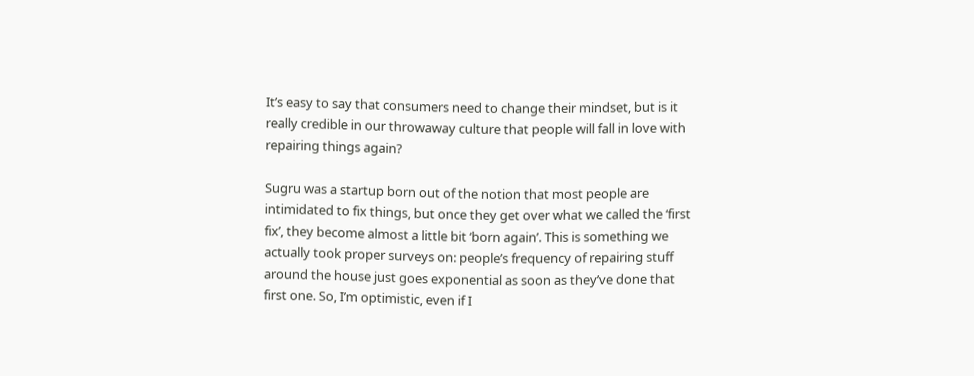It’s easy to say that consumers need to change their mindset, but is it really credible in our throwaway culture that people will fall in love with repairing things again?

Sugru was a startup born out of the notion that most people are intimidated to fix things, but once they get over what we called the ‘first fix’, they become almost a little bit ‘born again’. This is something we actually took proper surveys on: people’s frequency of repairing stuff around the house just goes exponential as soon as they’ve done that first one. So, I’m optimistic, even if I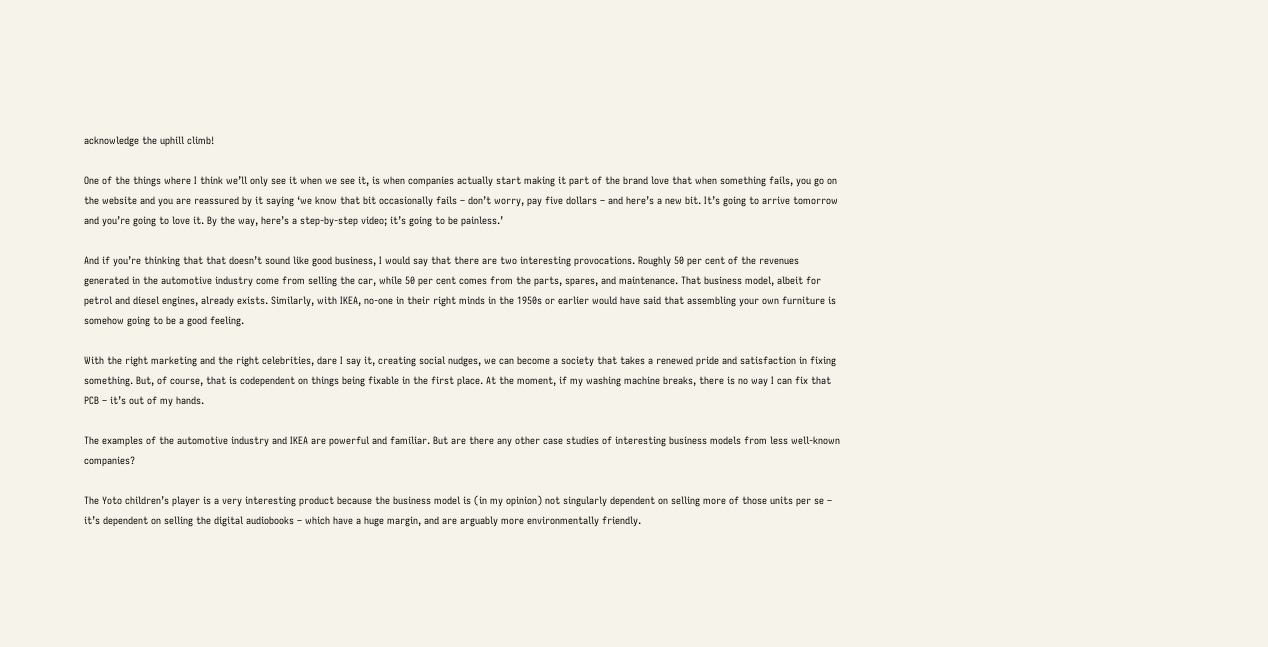acknowledge the uphill climb!

One of the things where I think we’ll only see it when we see it, is when companies actually start making it part of the brand love that when something fails, you go on the website and you are reassured by it saying ‘we know that bit occasionally fails – don’t worry, pay five dollars – and here’s a new bit. It’s going to arrive tomorrow and you’re going to love it. By the way, here’s a step-by-step video; it’s going to be painless.’

And if you’re thinking that that doesn’t sound like good business, I would say that there are two interesting provocations. Roughly 50 per cent of the revenues generated in the automotive industry come from selling the car, while 50 per cent comes from the parts, spares, and maintenance. That business model, albeit for petrol and diesel engines, already exists. Similarly, with IKEA, no-one in their right minds in the 1950s or earlier would have said that assembling your own furniture is somehow going to be a good feeling.

With the right marketing and the right celebrities, dare I say it, creating social nudges, we can become a society that takes a renewed pride and satisfaction in fixing something. But, of course, that is codependent on things being fixable in the first place. At the moment, if my washing machine breaks, there is no way I can fix that PCB – it’s out of my hands.

The examples of the automotive industry and IKEA are powerful and familiar. But are there any other case studies of interesting business models from less well-known companies?

The Yoto children’s player is a very interesting product because the business model is (in my opinion) not singularly dependent on selling more of those units per se – it’s dependent on selling the digital audiobooks – which have a huge margin, and are arguably more environmentally friendly.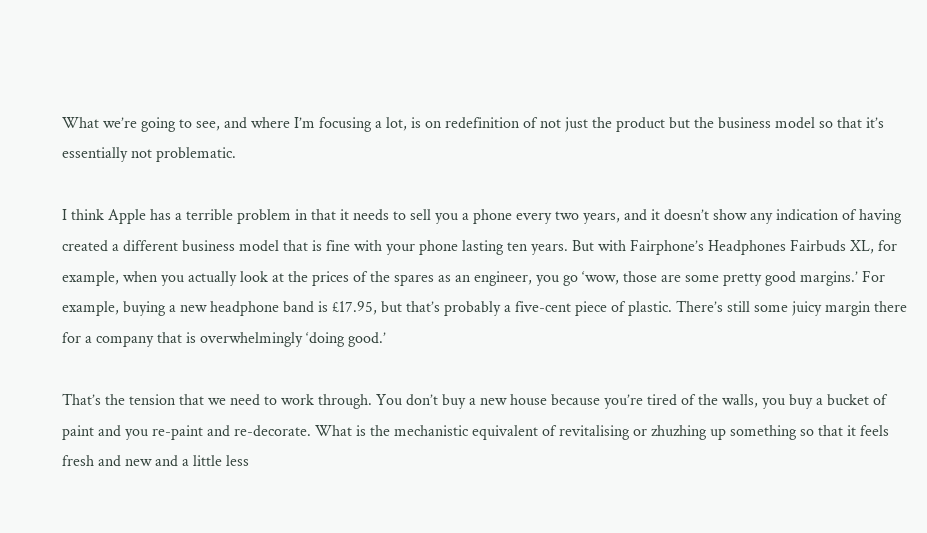What we’re going to see, and where I’m focusing a lot, is on redefinition of not just the product but the business model so that it’s essentially not problematic.

I think Apple has a terrible problem in that it needs to sell you a phone every two years, and it doesn’t show any indication of having created a different business model that is fine with your phone lasting ten years. But with Fairphone’s Headphones Fairbuds XL, for example, when you actually look at the prices of the spares as an engineer, you go ‘wow, those are some pretty good margins.’ For example, buying a new headphone band is £17.95, but that’s probably a five-cent piece of plastic. There’s still some juicy margin there for a company that is overwhelmingly ‘doing good.’

That’s the tension that we need to work through. You don’t buy a new house because you’re tired of the walls, you buy a bucket of paint and you re-paint and re-decorate. What is the mechanistic equivalent of revitalising or zhuzhing up something so that it feels fresh and new and a little less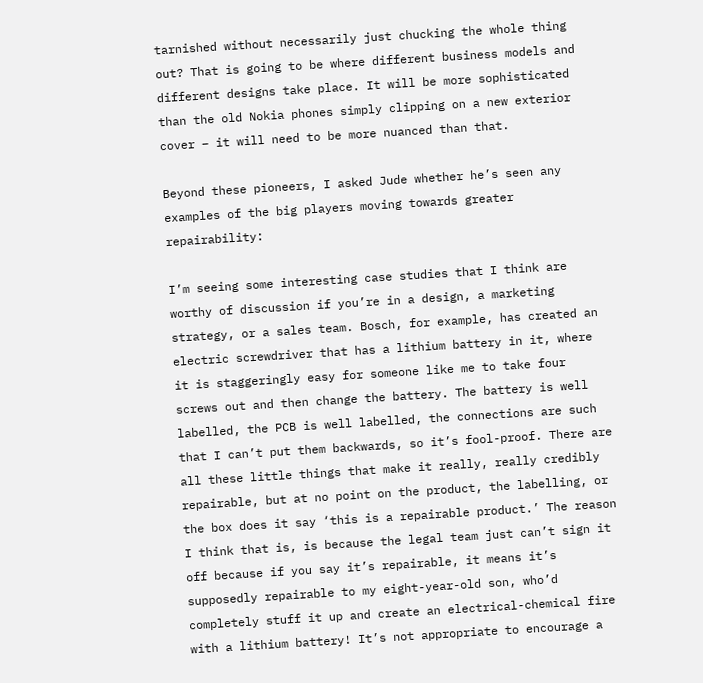tarnished without necessarily just chucking the whole thing out? That is going to be where different business models and different designs take place. It will be more sophisticated than the old Nokia phones simply clipping on a new exterior cover – it will need to be more nuanced than that.

Beyond these pioneers, I asked Jude whether he’s seen any examples of the big players moving towards greater repairability:

I’m seeing some interesting case studies that I think are worthy of discussion if you’re in a design, a marketing strategy, or a sales team. Bosch, for example, has created an electric screwdriver that has a lithium battery in it, where it is staggeringly easy for someone like me to take four screws out and then change the battery. The battery is well labelled, the PCB is well labelled, the connections are such that I can’t put them backwards, so it’s fool-proof. There are all these little things that make it really, really credibly repairable, but at no point on the product, the labelling, or the box does it say ‘this is a repairable product.’ The reason I think that is, is because the legal team just can’t sign it off because if you say it’s repairable, it means it’s supposedly repairable to my eight-year-old son, who’d completely stuff it up and create an electrical-chemical fire with a lithium battery! It’s not appropriate to encourage a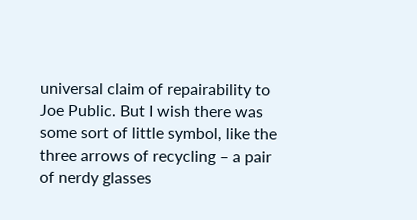universal claim of repairability to Joe Public. But I wish there was some sort of little symbol, like the three arrows of recycling – a pair of nerdy glasses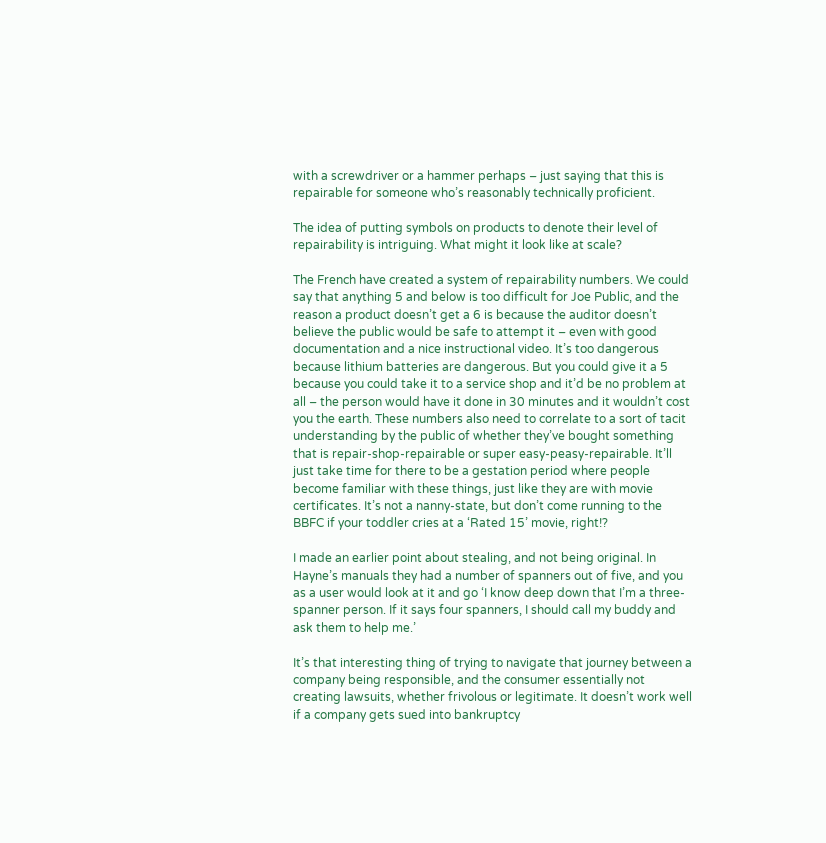with a screwdriver or a hammer perhaps – just saying that this is repairable for someone who’s reasonably technically proficient.

The idea of putting symbols on products to denote their level of repairability is intriguing. What might it look like at scale?

The French have created a system of repairability numbers. We could say that anything 5 and below is too difficult for Joe Public, and the reason a product doesn’t get a 6 is because the auditor doesn’t believe the public would be safe to attempt it – even with good documentation and a nice instructional video. It’s too dangerous because lithium batteries are dangerous. But you could give it a 5 because you could take it to a service shop and it’d be no problem at all – the person would have it done in 30 minutes and it wouldn’t cost you the earth. These numbers also need to correlate to a sort of tacit understanding by the public of whether they’ve bought something that is repair-shop-repairable or super easy-peasy-repairable. It’ll just take time for there to be a gestation period where people become familiar with these things, just like they are with movie certificates. It’s not a nanny-state, but don’t come running to the BBFC if your toddler cries at a ‘Rated 15’ movie, right!?

I made an earlier point about stealing, and not being original. In Hayne’s manuals they had a number of spanners out of five, and you as a user would look at it and go ‘I know deep down that I’m a three-spanner person. If it says four spanners, I should call my buddy and ask them to help me.’

It’s that interesting thing of trying to navigate that journey between a company being responsible, and the consumer essentially not creating lawsuits, whether frivolous or legitimate. It doesn’t work well if a company gets sued into bankruptcy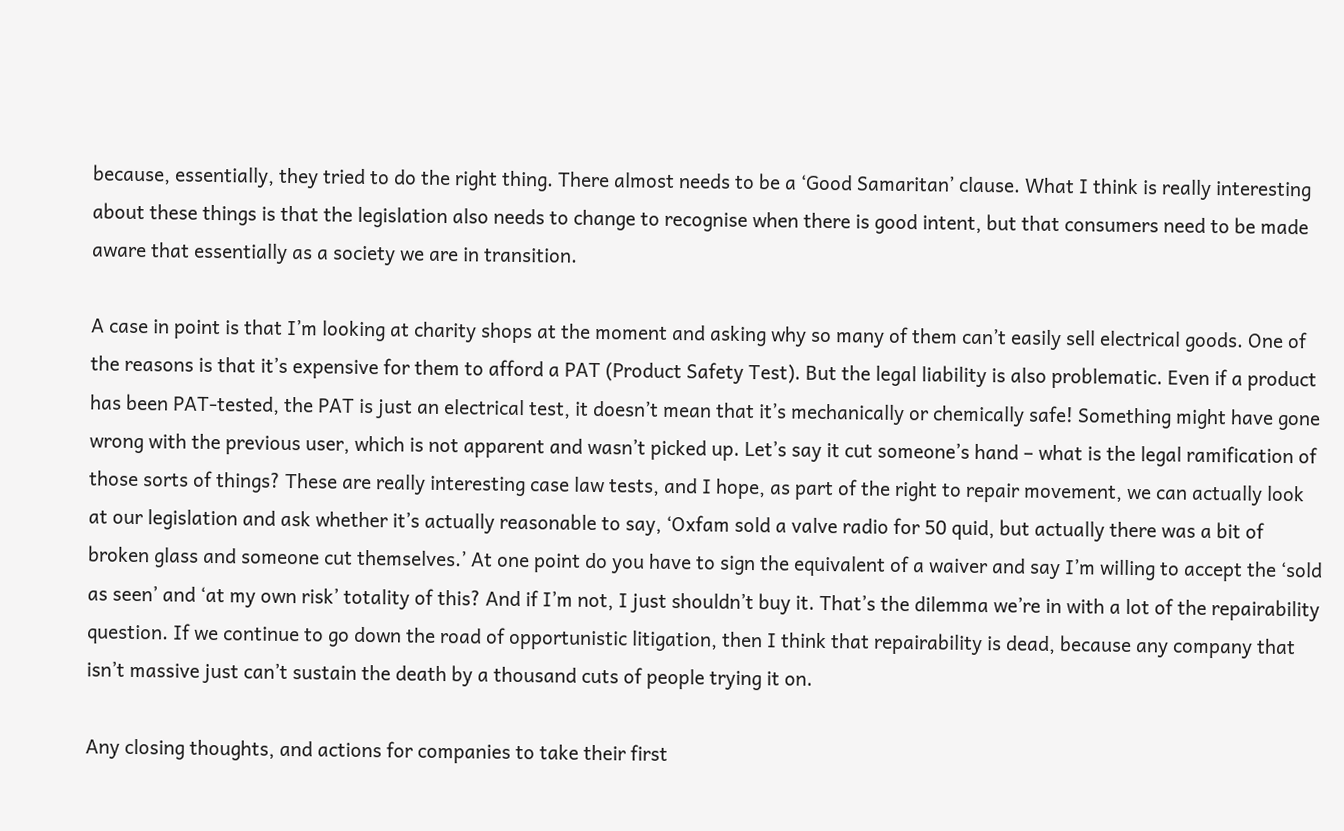because, essentially, they tried to do the right thing. There almost needs to be a ‘Good Samaritan’ clause. What I think is really interesting about these things is that the legislation also needs to change to recognise when there is good intent, but that consumers need to be made aware that essentially as a society we are in transition.

A case in point is that I’m looking at charity shops at the moment and asking why so many of them can’t easily sell electrical goods. One of the reasons is that it’s expensive for them to afford a PAT (Product Safety Test). But the legal liability is also problematic. Even if a product has been PAT-tested, the PAT is just an electrical test, it doesn’t mean that it’s mechanically or chemically safe! Something might have gone wrong with the previous user, which is not apparent and wasn’t picked up. Let’s say it cut someone’s hand – what is the legal ramification of those sorts of things? These are really interesting case law tests, and I hope, as part of the right to repair movement, we can actually look at our legislation and ask whether it’s actually reasonable to say, ‘Oxfam sold a valve radio for 50 quid, but actually there was a bit of broken glass and someone cut themselves.’ At one point do you have to sign the equivalent of a waiver and say I’m willing to accept the ‘sold as seen’ and ‘at my own risk’ totality of this? And if I’m not, I just shouldn’t buy it. That’s the dilemma we’re in with a lot of the repairability question. If we continue to go down the road of opportunistic litigation, then I think that repairability is dead, because any company that isn’t massive just can’t sustain the death by a thousand cuts of people trying it on.

Any closing thoughts, and actions for companies to take their first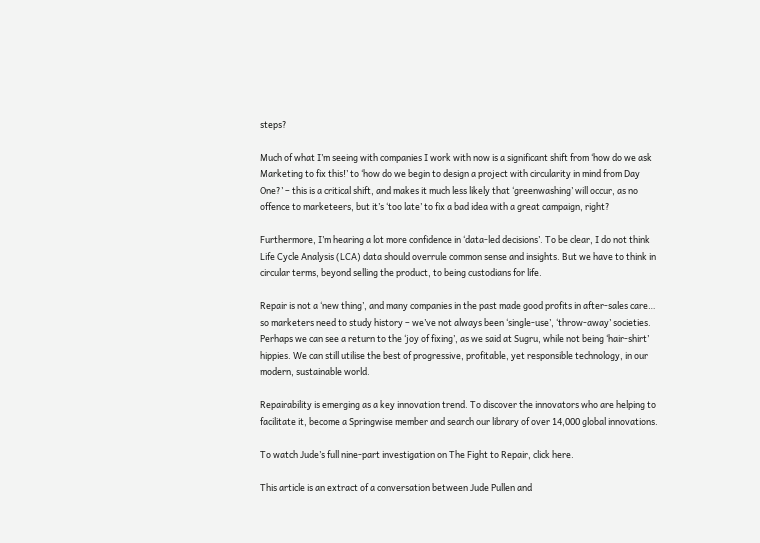steps?

Much of what I’m seeing with companies I work with now is a significant shift from ‘how do we ask Marketing to fix this!’ to ‘how do we begin to design a project with circularity in mind from Day One?’ – this is a critical shift, and makes it much less likely that ‘greenwashing’ will occur, as no offence to marketeers, but it’s ‘too late’ to fix a bad idea with a great campaign, right?

Furthermore, I’m hearing a lot more confidence in ‘data-led decisions’. To be clear, I do not think Life Cycle Analysis (LCA) data should overrule common sense and insights. But we have to think in circular terms, beyond selling the product, to being custodians for life.

Repair is not a ‘new thing’, and many companies in the past made good profits in after-sales care… so marketers need to study history – we’ve not always been ‘single-use’, ‘throw-away’ societies. Perhaps we can see a return to the ‘joy of fixing’, as we said at Sugru, while not being ‘hair-shirt’ hippies. We can still utilise the best of progressive, profitable, yet responsible technology, in our modern, sustainable world.

Repairability is emerging as a key innovation trend. To discover the innovators who are helping to facilitate it, become a Springwise member and search our library of over 14,000 global innovations.

To watch Jude’s full nine-part investigation on The Fight to Repair, click here.

This article is an extract of a conversation between Jude Pullen and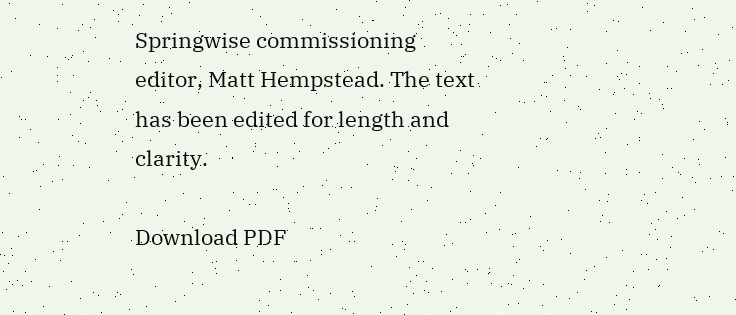Springwise commissioning editor, Matt Hempstead. The text has been edited for length and clarity.

Download PDF